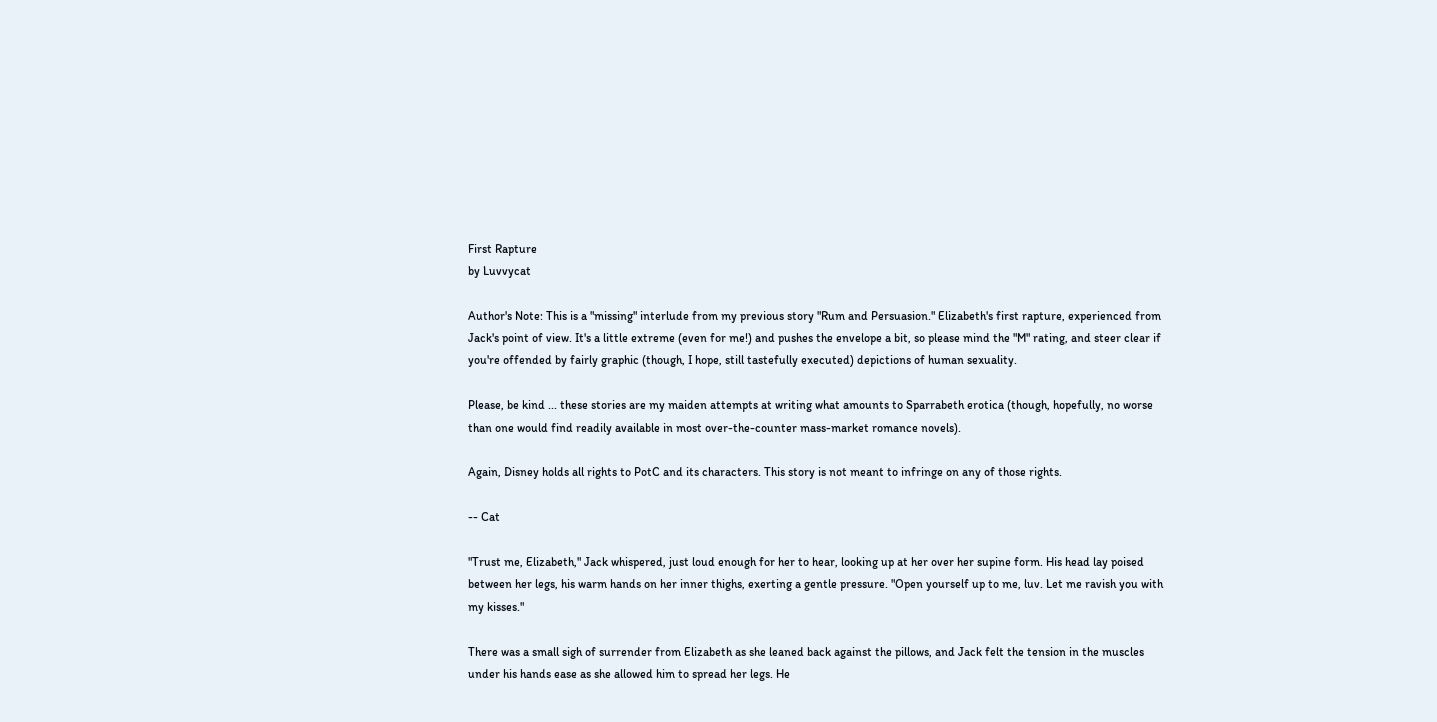First Rapture
by Luvvycat

Author's Note: This is a "missing" interlude from my previous story "Rum and Persuasion." Elizabeth's first rapture, experienced from Jack's point of view. It's a little extreme (even for me!) and pushes the envelope a bit, so please mind the "M" rating, and steer clear if you're offended by fairly graphic (though, I hope, still tastefully executed) depictions of human sexuality.

Please, be kind ... these stories are my maiden attempts at writing what amounts to Sparrabeth erotica (though, hopefully, no worse than one would find readily available in most over-the-counter mass-market romance novels).

Again, Disney holds all rights to PotC and its characters. This story is not meant to infringe on any of those rights.

-- Cat

"Trust me, Elizabeth," Jack whispered, just loud enough for her to hear, looking up at her over her supine form. His head lay poised between her legs, his warm hands on her inner thighs, exerting a gentle pressure. "Open yourself up to me, luv. Let me ravish you with my kisses."

There was a small sigh of surrender from Elizabeth as she leaned back against the pillows, and Jack felt the tension in the muscles under his hands ease as she allowed him to spread her legs. He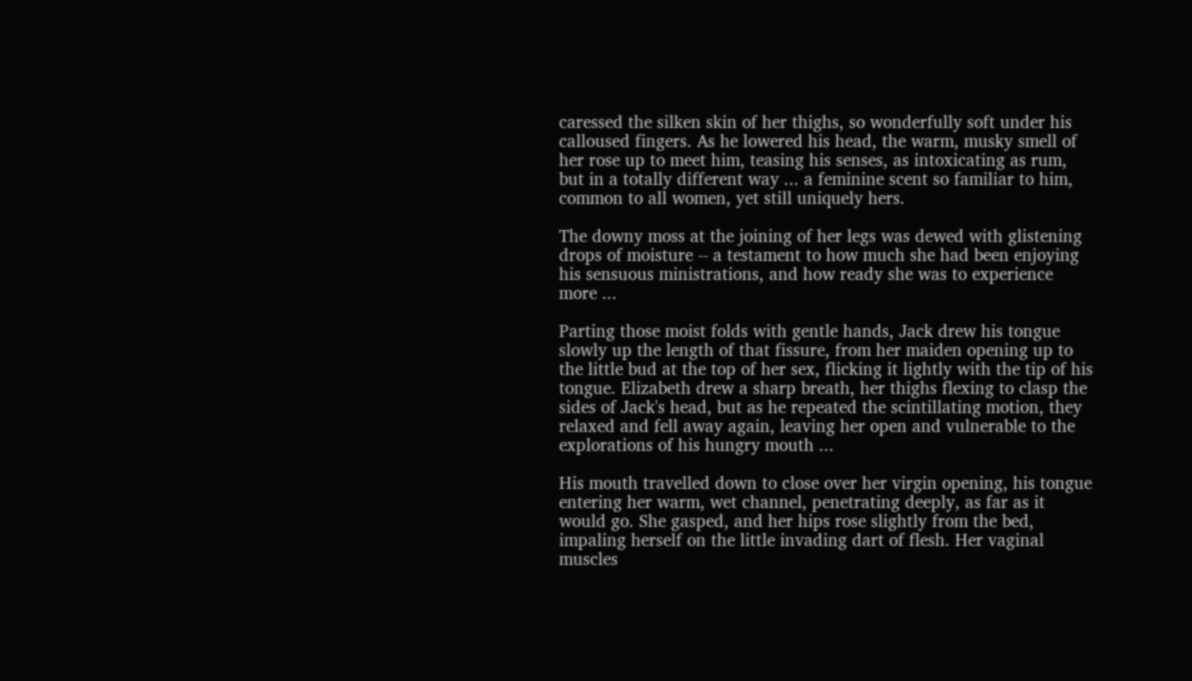caressed the silken skin of her thighs, so wonderfully soft under his calloused fingers. As he lowered his head, the warm, musky smell of her rose up to meet him, teasing his senses, as intoxicating as rum, but in a totally different way ... a feminine scent so familiar to him, common to all women, yet still uniquely hers.

The downy moss at the joining of her legs was dewed with glistening drops of moisture -- a testament to how much she had been enjoying his sensuous ministrations, and how ready she was to experience more ...

Parting those moist folds with gentle hands, Jack drew his tongue slowly up the length of that fissure, from her maiden opening up to the little bud at the top of her sex, flicking it lightly with the tip of his tongue. Elizabeth drew a sharp breath, her thighs flexing to clasp the sides of Jack's head, but as he repeated the scintillating motion, they relaxed and fell away again, leaving her open and vulnerable to the explorations of his hungry mouth ...

His mouth travelled down to close over her virgin opening, his tongue entering her warm, wet channel, penetrating deeply, as far as it would go. She gasped, and her hips rose slightly from the bed, impaling herself on the little invading dart of flesh. Her vaginal muscles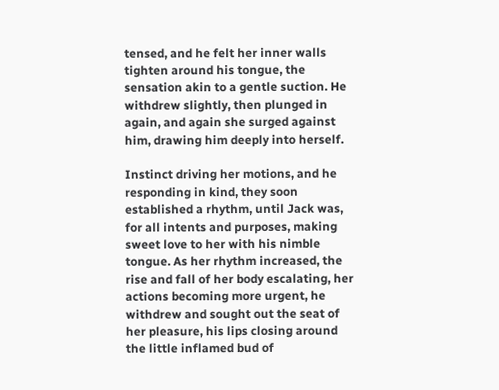tensed, and he felt her inner walls tighten around his tongue, the sensation akin to a gentle suction. He withdrew slightly, then plunged in again, and again she surged against him, drawing him deeply into herself.

Instinct driving her motions, and he responding in kind, they soon established a rhythm, until Jack was, for all intents and purposes, making sweet love to her with his nimble tongue. As her rhythm increased, the rise and fall of her body escalating, her actions becoming more urgent, he withdrew and sought out the seat of her pleasure, his lips closing around the little inflamed bud of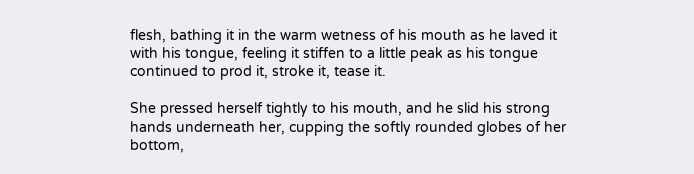flesh, bathing it in the warm wetness of his mouth as he laved it with his tongue, feeling it stiffen to a little peak as his tongue continued to prod it, stroke it, tease it.

She pressed herself tightly to his mouth, and he slid his strong hands underneath her, cupping the softly rounded globes of her bottom,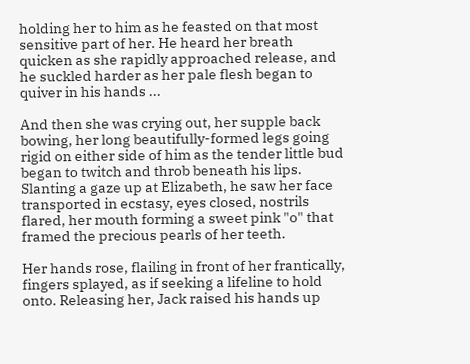holding her to him as he feasted on that most sensitive part of her. He heard her breath quicken as she rapidly approached release, and he suckled harder as her pale flesh began to quiver in his hands ...

And then she was crying out, her supple back bowing, her long beautifully-formed legs going rigid on either side of him as the tender little bud began to twitch and throb beneath his lips. Slanting a gaze up at Elizabeth, he saw her face transported in ecstasy, eyes closed, nostrils flared, her mouth forming a sweet pink "o" that framed the precious pearls of her teeth.

Her hands rose, flailing in front of her frantically, fingers splayed, as if seeking a lifeline to hold onto. Releasing her, Jack raised his hands up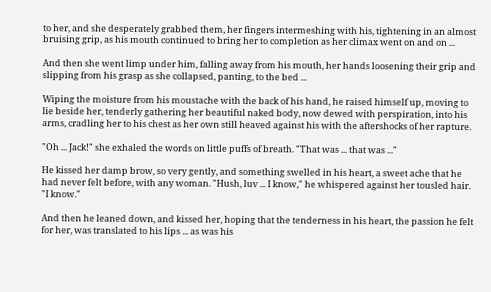to her, and she desperately grabbed them, her fingers intermeshing with his, tightening in an almost bruising grip, as his mouth continued to bring her to completion as her climax went on and on ...

And then she went limp under him, falling away from his mouth, her hands loosening their grip and slipping from his grasp as she collapsed, panting, to the bed ...

Wiping the moisture from his moustache with the back of his hand, he raised himself up, moving to lie beside her, tenderly gathering her beautiful naked body, now dewed with perspiration, into his arms, cradling her to his chest as her own still heaved against his with the aftershocks of her rapture.

"Oh ... Jack!" she exhaled the words on little puffs of breath. "That was ... that was ..."

He kissed her damp brow, so very gently, and something swelled in his heart, a sweet ache that he had never felt before, with any woman. "Hush, luv ... I know," he whispered against her tousled hair. "I know."

And then he leaned down, and kissed her, hoping that the tenderness in his heart, the passion he felt for her, was translated to his lips ... as was his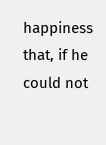happiness that, if he could not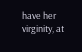have her virginity, at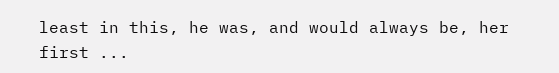least in this, he was, and would always be, her first ...